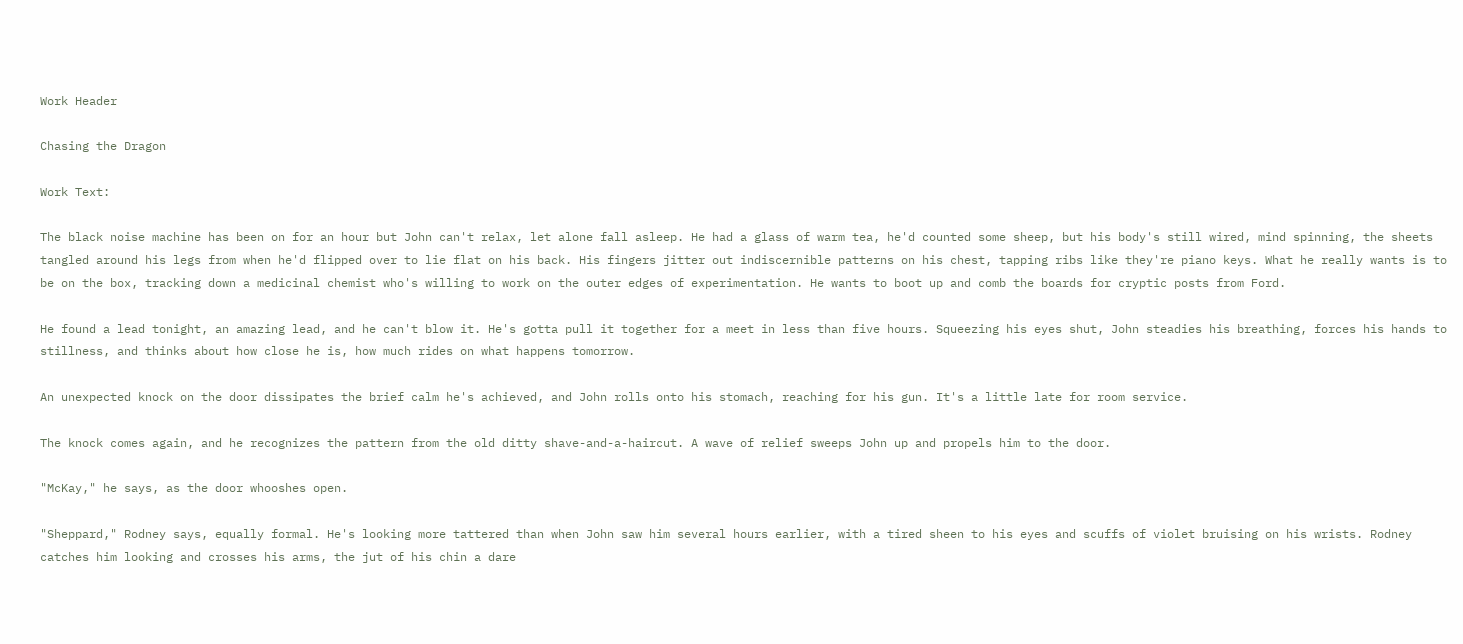Work Header

Chasing the Dragon

Work Text:

The black noise machine has been on for an hour but John can't relax, let alone fall asleep. He had a glass of warm tea, he'd counted some sheep, but his body's still wired, mind spinning, the sheets tangled around his legs from when he'd flipped over to lie flat on his back. His fingers jitter out indiscernible patterns on his chest, tapping ribs like they're piano keys. What he really wants is to be on the box, tracking down a medicinal chemist who's willing to work on the outer edges of experimentation. He wants to boot up and comb the boards for cryptic posts from Ford.

He found a lead tonight, an amazing lead, and he can't blow it. He's gotta pull it together for a meet in less than five hours. Squeezing his eyes shut, John steadies his breathing, forces his hands to stillness, and thinks about how close he is, how much rides on what happens tomorrow.

An unexpected knock on the door dissipates the brief calm he's achieved, and John rolls onto his stomach, reaching for his gun. It's a little late for room service.

The knock comes again, and he recognizes the pattern from the old ditty shave-and-a-haircut. A wave of relief sweeps John up and propels him to the door.

"McKay," he says, as the door whooshes open.

"Sheppard," Rodney says, equally formal. He's looking more tattered than when John saw him several hours earlier, with a tired sheen to his eyes and scuffs of violet bruising on his wrists. Rodney catches him looking and crosses his arms, the jut of his chin a dare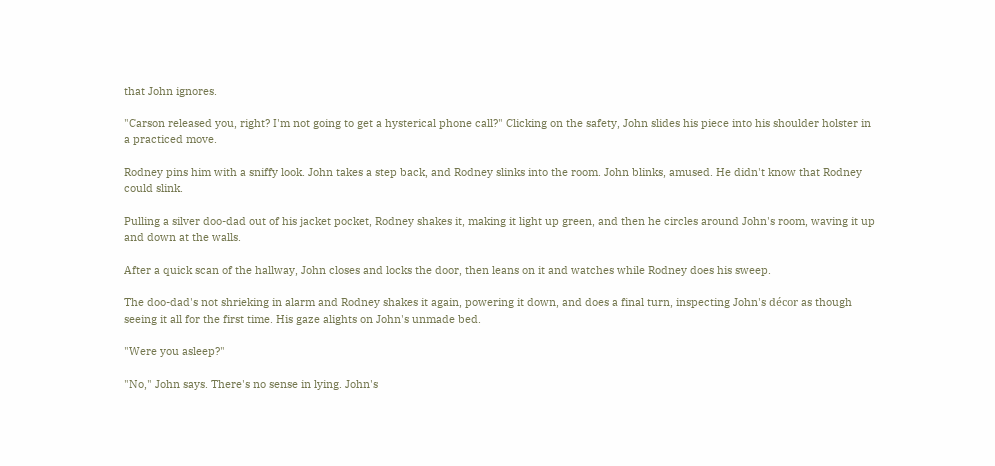that John ignores.

"Carson released you, right? I'm not going to get a hysterical phone call?" Clicking on the safety, John slides his piece into his shoulder holster in a practiced move.

Rodney pins him with a sniffy look. John takes a step back, and Rodney slinks into the room. John blinks, amused. He didn't know that Rodney could slink.

Pulling a silver doo-dad out of his jacket pocket, Rodney shakes it, making it light up green, and then he circles around John's room, waving it up and down at the walls.

After a quick scan of the hallway, John closes and locks the door, then leans on it and watches while Rodney does his sweep.

The doo-dad's not shrieking in alarm and Rodney shakes it again, powering it down, and does a final turn, inspecting John's décor as though seeing it all for the first time. His gaze alights on John's unmade bed.

"Were you asleep?"

"No," John says. There's no sense in lying. John's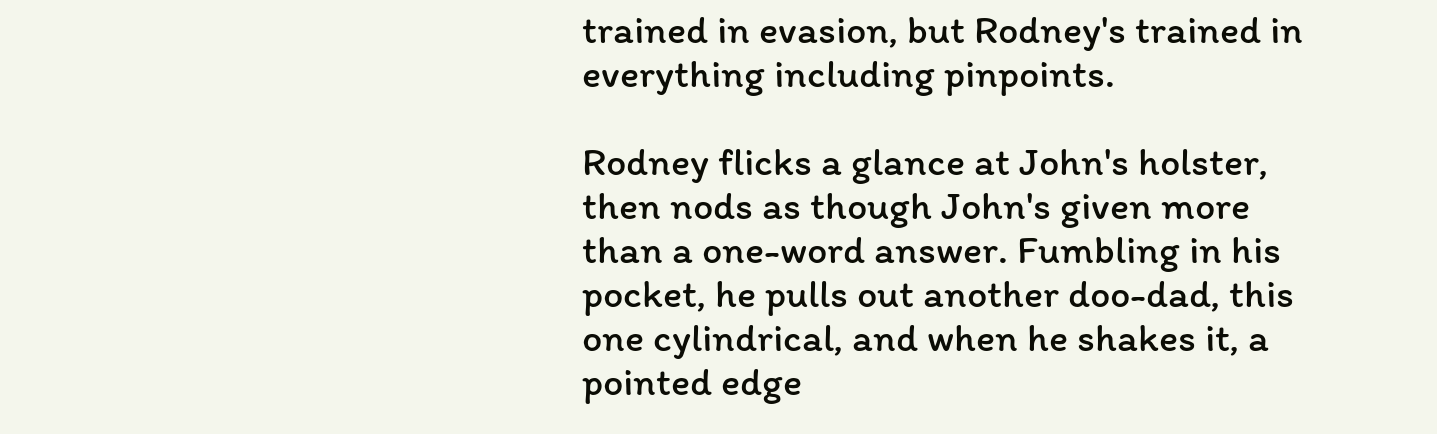trained in evasion, but Rodney's trained in everything including pinpoints.

Rodney flicks a glance at John's holster, then nods as though John's given more than a one-word answer. Fumbling in his pocket, he pulls out another doo-dad, this one cylindrical, and when he shakes it, a pointed edge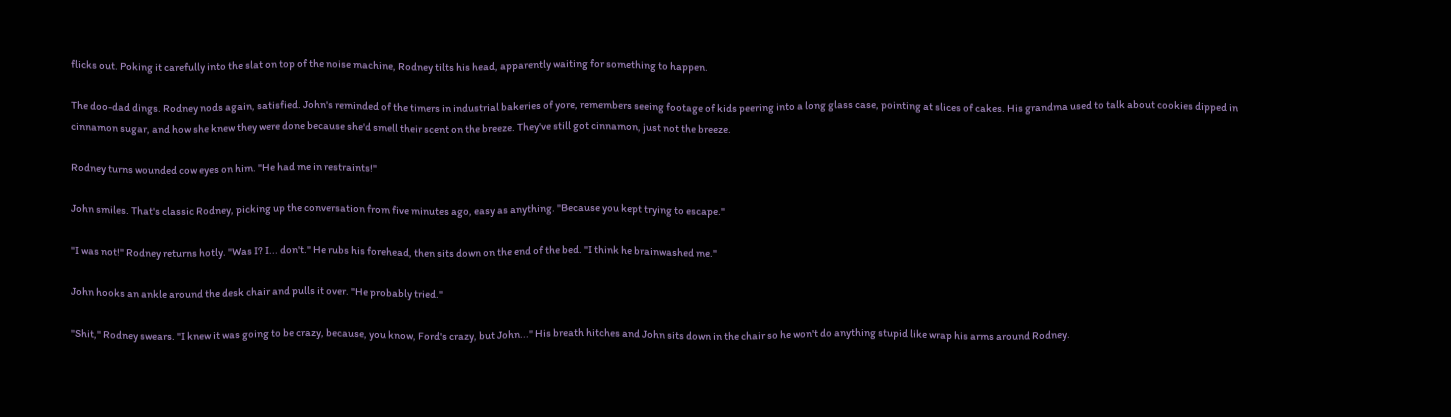flicks out. Poking it carefully into the slat on top of the noise machine, Rodney tilts his head, apparently waiting for something to happen.

The doo-dad dings. Rodney nods again, satisfied. John's reminded of the timers in industrial bakeries of yore, remembers seeing footage of kids peering into a long glass case, pointing at slices of cakes. His grandma used to talk about cookies dipped in cinnamon sugar, and how she knew they were done because she'd smell their scent on the breeze. They've still got cinnamon, just not the breeze.

Rodney turns wounded cow eyes on him. "He had me in restraints!"

John smiles. That's classic Rodney, picking up the conversation from five minutes ago, easy as anything. "Because you kept trying to escape."

"I was not!" Rodney returns hotly. "Was I? I... don't." He rubs his forehead, then sits down on the end of the bed. "I think he brainwashed me."

John hooks an ankle around the desk chair and pulls it over. "He probably tried."

"Shit," Rodney swears. "I knew it was going to be crazy, because, you know, Ford's crazy, but John..." His breath hitches and John sits down in the chair so he won't do anything stupid like wrap his arms around Rodney.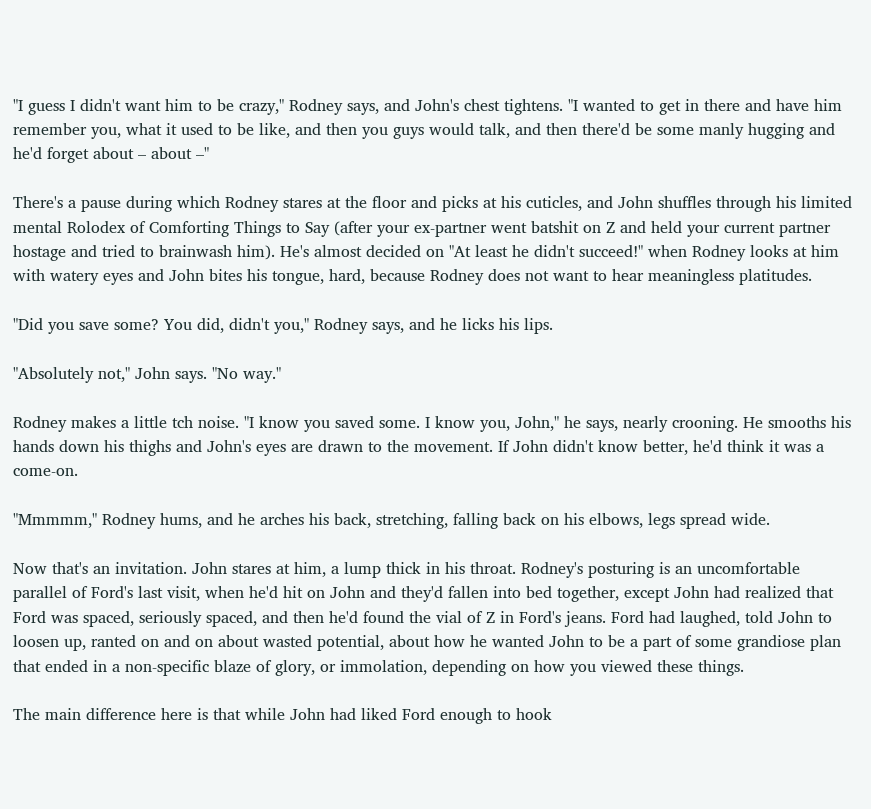"I guess I didn't want him to be crazy," Rodney says, and John's chest tightens. "I wanted to get in there and have him remember you, what it used to be like, and then you guys would talk, and then there'd be some manly hugging and he'd forget about – about –"

There's a pause during which Rodney stares at the floor and picks at his cuticles, and John shuffles through his limited mental Rolodex of Comforting Things to Say (after your ex-partner went batshit on Z and held your current partner hostage and tried to brainwash him). He's almost decided on "At least he didn't succeed!" when Rodney looks at him with watery eyes and John bites his tongue, hard, because Rodney does not want to hear meaningless platitudes.

"Did you save some? You did, didn't you," Rodney says, and he licks his lips.

"Absolutely not," John says. "No way."

Rodney makes a little tch noise. "I know you saved some. I know you, John," he says, nearly crooning. He smooths his hands down his thighs and John's eyes are drawn to the movement. If John didn't know better, he'd think it was a come-on.

"Mmmmm," Rodney hums, and he arches his back, stretching, falling back on his elbows, legs spread wide.

Now that's an invitation. John stares at him, a lump thick in his throat. Rodney's posturing is an uncomfortable parallel of Ford's last visit, when he'd hit on John and they'd fallen into bed together, except John had realized that Ford was spaced, seriously spaced, and then he'd found the vial of Z in Ford's jeans. Ford had laughed, told John to loosen up, ranted on and on about wasted potential, about how he wanted John to be a part of some grandiose plan that ended in a non-specific blaze of glory, or immolation, depending on how you viewed these things.

The main difference here is that while John had liked Ford enough to hook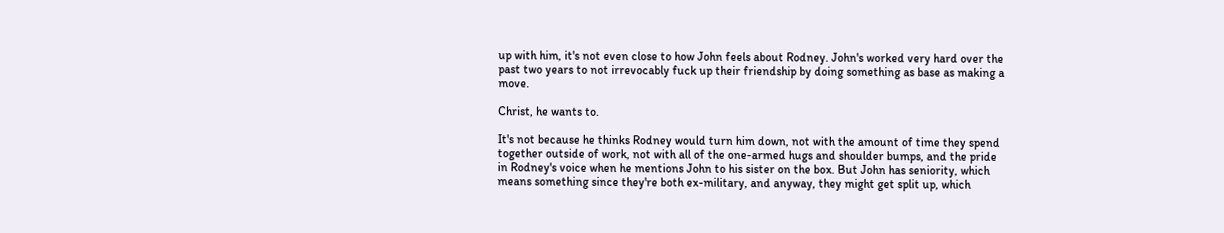up with him, it's not even close to how John feels about Rodney. John's worked very hard over the past two years to not irrevocably fuck up their friendship by doing something as base as making a move.

Christ, he wants to.

It's not because he thinks Rodney would turn him down, not with the amount of time they spend together outside of work, not with all of the one-armed hugs and shoulder bumps, and the pride in Rodney's voice when he mentions John to his sister on the box. But John has seniority, which means something since they're both ex-military, and anyway, they might get split up, which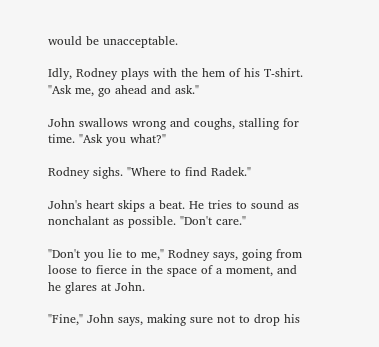would be unacceptable.

Idly, Rodney plays with the hem of his T-shirt. "Ask me, go ahead and ask."

John swallows wrong and coughs, stalling for time. "Ask you what?"

Rodney sighs. "Where to find Radek."

John's heart skips a beat. He tries to sound as nonchalant as possible. "Don't care."

"Don't you lie to me," Rodney says, going from loose to fierce in the space of a moment, and he glares at John.

"Fine," John says, making sure not to drop his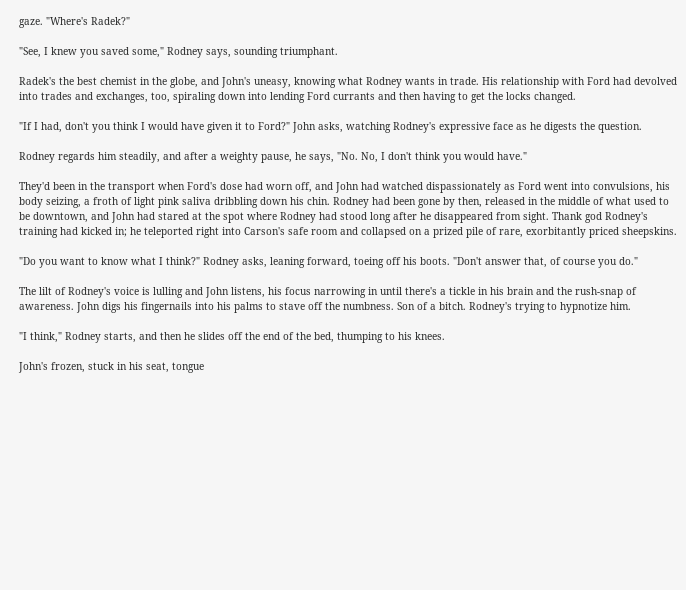gaze. "Where's Radek?"

"See, I knew you saved some," Rodney says, sounding triumphant.

Radek's the best chemist in the globe, and John's uneasy, knowing what Rodney wants in trade. His relationship with Ford had devolved into trades and exchanges, too, spiraling down into lending Ford currants and then having to get the locks changed.

"If I had, don't you think I would have given it to Ford?" John asks, watching Rodney's expressive face as he digests the question.

Rodney regards him steadily, and after a weighty pause, he says, "No. No, I don't think you would have."

They'd been in the transport when Ford's dose had worn off, and John had watched dispassionately as Ford went into convulsions, his body seizing, a froth of light pink saliva dribbling down his chin. Rodney had been gone by then, released in the middle of what used to be downtown, and John had stared at the spot where Rodney had stood long after he disappeared from sight. Thank god Rodney's training had kicked in; he teleported right into Carson's safe room and collapsed on a prized pile of rare, exorbitantly priced sheepskins.

"Do you want to know what I think?" Rodney asks, leaning forward, toeing off his boots. "Don't answer that, of course you do."

The lilt of Rodney's voice is lulling and John listens, his focus narrowing in until there's a tickle in his brain and the rush-snap of awareness. John digs his fingernails into his palms to stave off the numbness. Son of a bitch. Rodney's trying to hypnotize him.

"I think," Rodney starts, and then he slides off the end of the bed, thumping to his knees.

John's frozen, stuck in his seat, tongue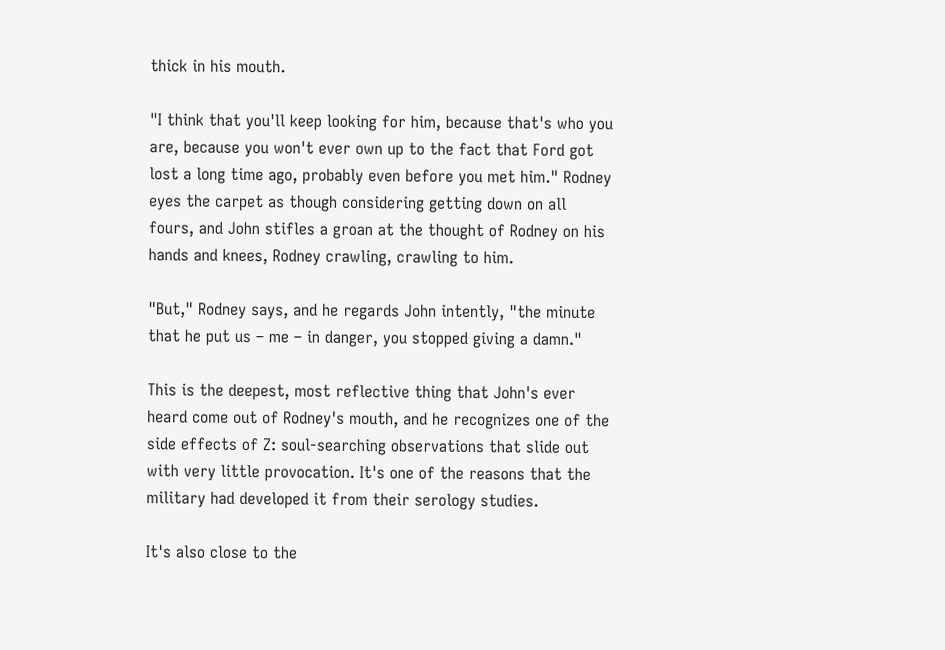thick in his mouth.

"I think that you'll keep looking for him, because that's who you are, because you won't ever own up to the fact that Ford got lost a long time ago, probably even before you met him." Rodney eyes the carpet as though considering getting down on all fours, and John stifles a groan at the thought of Rodney on his hands and knees, Rodney crawling, crawling to him.

"But," Rodney says, and he regards John intently, "the minute that he put us – me – in danger, you stopped giving a damn."

This is the deepest, most reflective thing that John's ever heard come out of Rodney's mouth, and he recognizes one of the side effects of Z: soul-searching observations that slide out with very little provocation. It's one of the reasons that the military had developed it from their serology studies.

It's also close to the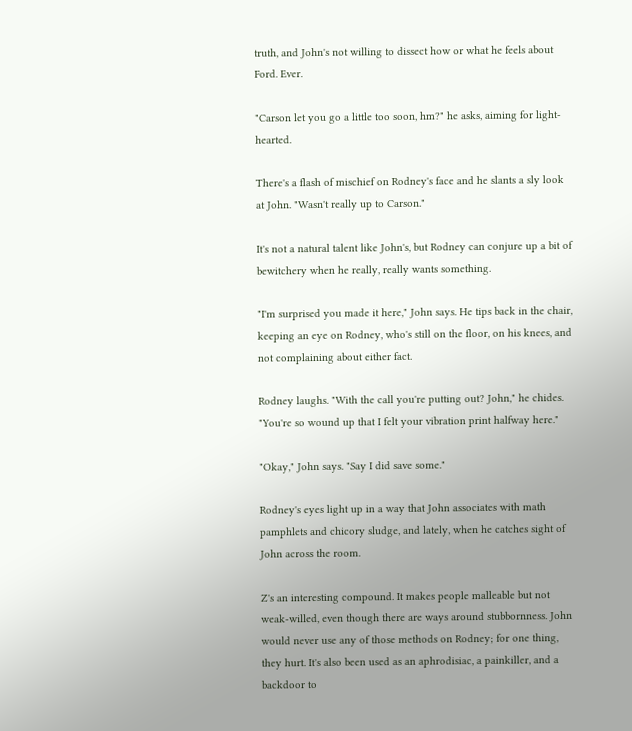truth, and John's not willing to dissect how or what he feels about Ford. Ever.

"Carson let you go a little too soon, hm?" he asks, aiming for light-hearted.

There's a flash of mischief on Rodney's face and he slants a sly look at John. "Wasn't really up to Carson."

It's not a natural talent like John's, but Rodney can conjure up a bit of bewitchery when he really, really wants something.

"I'm surprised you made it here," John says. He tips back in the chair, keeping an eye on Rodney, who's still on the floor, on his knees, and not complaining about either fact.

Rodney laughs. "With the call you're putting out? John," he chides. "You're so wound up that I felt your vibration print halfway here."

"Okay," John says. "Say I did save some."

Rodney's eyes light up in a way that John associates with math pamphlets and chicory sludge, and lately, when he catches sight of John across the room.

Z's an interesting compound. It makes people malleable but not weak-willed, even though there are ways around stubbornness. John would never use any of those methods on Rodney; for one thing, they hurt. It's also been used as an aphrodisiac, a painkiller, and a backdoor to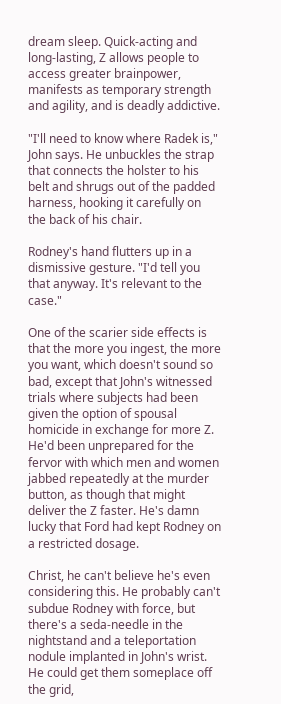dream sleep. Quick-acting and long-lasting, Z allows people to access greater brainpower, manifests as temporary strength and agility, and is deadly addictive.

"I'll need to know where Radek is," John says. He unbuckles the strap that connects the holster to his belt and shrugs out of the padded harness, hooking it carefully on the back of his chair.

Rodney's hand flutters up in a dismissive gesture. "I'd tell you that anyway. It's relevant to the case."

One of the scarier side effects is that the more you ingest, the more you want, which doesn't sound so bad, except that John's witnessed trials where subjects had been given the option of spousal homicide in exchange for more Z. He'd been unprepared for the fervor with which men and women jabbed repeatedly at the murder button, as though that might deliver the Z faster. He's damn lucky that Ford had kept Rodney on a restricted dosage.

Christ, he can't believe he's even considering this. He probably can't subdue Rodney with force, but there's a seda-needle in the nightstand and a teleportation nodule implanted in John's wrist. He could get them someplace off the grid,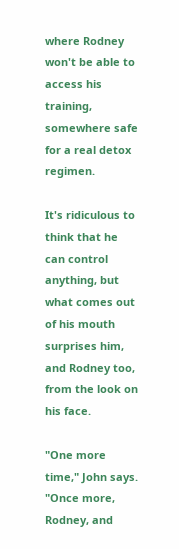where Rodney won't be able to access his training, somewhere safe for a real detox regimen.

It's ridiculous to think that he can control anything, but what comes out of his mouth surprises him, and Rodney too, from the look on his face.

"One more time," John says. "Once more, Rodney, and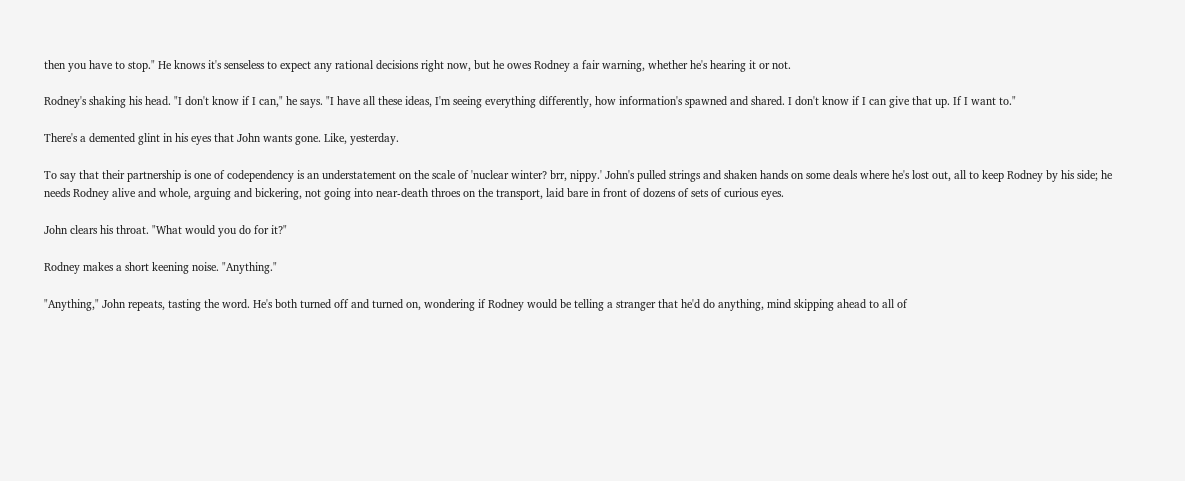then you have to stop." He knows it's senseless to expect any rational decisions right now, but he owes Rodney a fair warning, whether he's hearing it or not.

Rodney's shaking his head. "I don't know if I can," he says. "I have all these ideas, I'm seeing everything differently, how information's spawned and shared. I don't know if I can give that up. If I want to."

There's a demented glint in his eyes that John wants gone. Like, yesterday.

To say that their partnership is one of codependency is an understatement on the scale of 'nuclear winter? brr, nippy.' John's pulled strings and shaken hands on some deals where he's lost out, all to keep Rodney by his side; he needs Rodney alive and whole, arguing and bickering, not going into near-death throes on the transport, laid bare in front of dozens of sets of curious eyes.

John clears his throat. "What would you do for it?"

Rodney makes a short keening noise. "Anything."

"Anything," John repeats, tasting the word. He's both turned off and turned on, wondering if Rodney would be telling a stranger that he'd do anything, mind skipping ahead to all of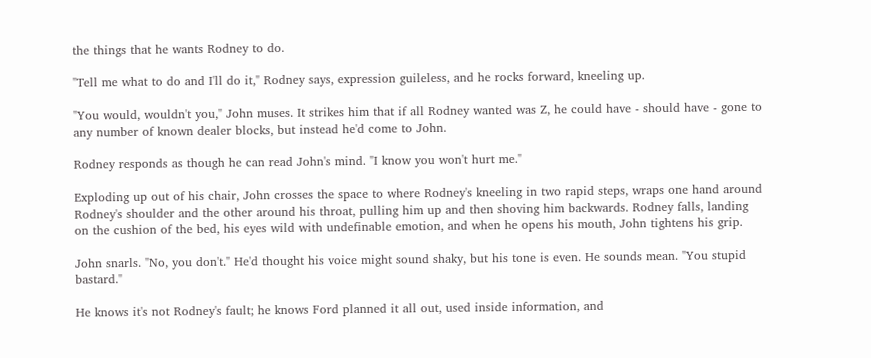the things that he wants Rodney to do.

"Tell me what to do and I'll do it," Rodney says, expression guileless, and he rocks forward, kneeling up.

"You would, wouldn't you," John muses. It strikes him that if all Rodney wanted was Z, he could have - should have - gone to any number of known dealer blocks, but instead he'd come to John.

Rodney responds as though he can read John's mind. "I know you won't hurt me."

Exploding up out of his chair, John crosses the space to where Rodney's kneeling in two rapid steps, wraps one hand around Rodney's shoulder and the other around his throat, pulling him up and then shoving him backwards. Rodney falls, landing on the cushion of the bed, his eyes wild with undefinable emotion, and when he opens his mouth, John tightens his grip.

John snarls. "No, you don't." He'd thought his voice might sound shaky, but his tone is even. He sounds mean. "You stupid bastard."

He knows it's not Rodney's fault; he knows Ford planned it all out, used inside information, and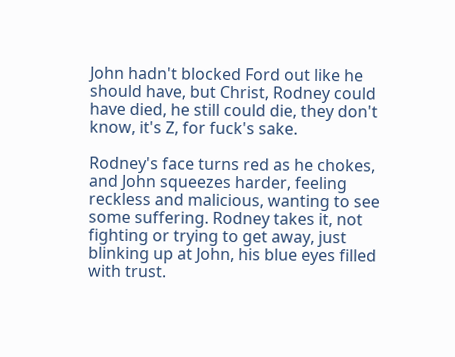John hadn't blocked Ford out like he should have, but Christ, Rodney could have died, he still could die, they don't know, it's Z, for fuck's sake.

Rodney's face turns red as he chokes, and John squeezes harder, feeling reckless and malicious, wanting to see some suffering. Rodney takes it, not fighting or trying to get away, just blinking up at John, his blue eyes filled with trust.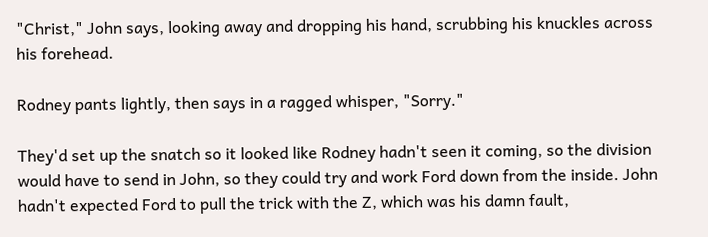"Christ," John says, looking away and dropping his hand, scrubbing his knuckles across his forehead.

Rodney pants lightly, then says in a ragged whisper, "Sorry."

They'd set up the snatch so it looked like Rodney hadn't seen it coming, so the division would have to send in John, so they could try and work Ford down from the inside. John hadn't expected Ford to pull the trick with the Z, which was his damn fault,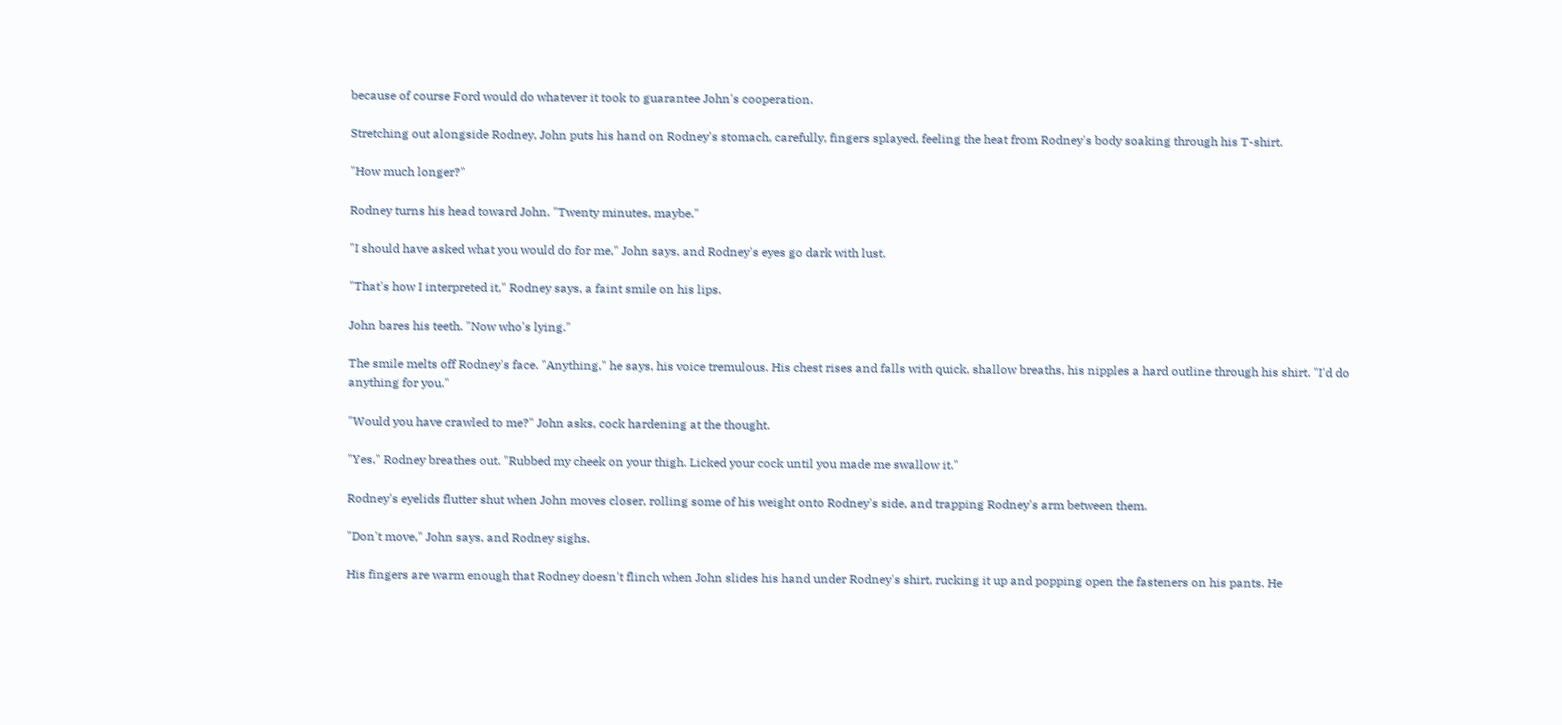because of course Ford would do whatever it took to guarantee John's cooperation.

Stretching out alongside Rodney, John puts his hand on Rodney's stomach, carefully, fingers splayed, feeling the heat from Rodney's body soaking through his T-shirt.

"How much longer?"

Rodney turns his head toward John. "Twenty minutes, maybe."

"I should have asked what you would do for me," John says, and Rodney's eyes go dark with lust.

"That's how I interpreted it," Rodney says, a faint smile on his lips.

John bares his teeth. "Now who's lying."

The smile melts off Rodney's face. "Anything," he says, his voice tremulous. His chest rises and falls with quick, shallow breaths, his nipples a hard outline through his shirt. "I'd do anything for you."

"Would you have crawled to me?" John asks, cock hardening at the thought.

"Yes," Rodney breathes out. "Rubbed my cheek on your thigh. Licked your cock until you made me swallow it."

Rodney's eyelids flutter shut when John moves closer, rolling some of his weight onto Rodney's side, and trapping Rodney's arm between them.

"Don't move," John says, and Rodney sighs.

His fingers are warm enough that Rodney doesn't flinch when John slides his hand under Rodney's shirt, rucking it up and popping open the fasteners on his pants. He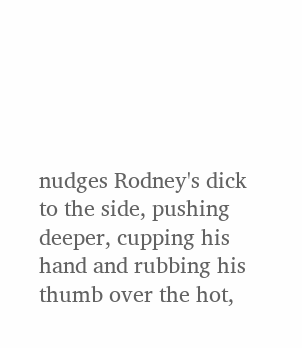nudges Rodney's dick to the side, pushing deeper, cupping his hand and rubbing his thumb over the hot,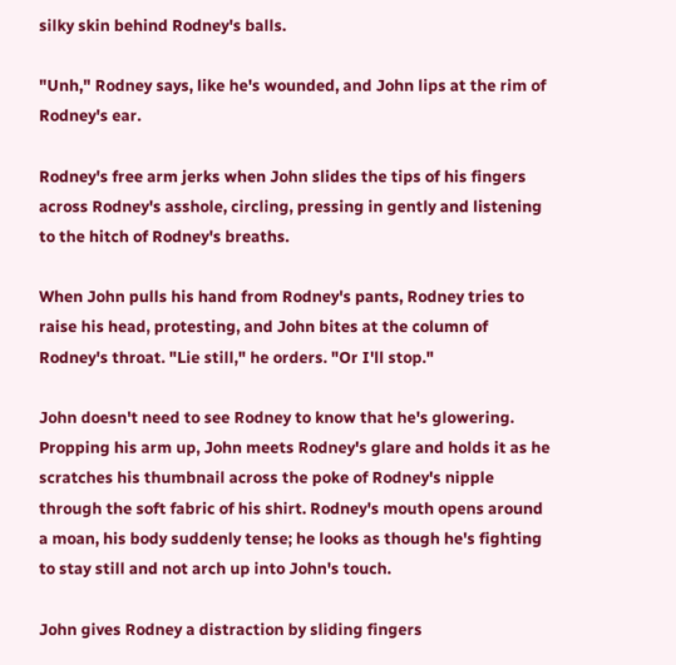silky skin behind Rodney's balls.

"Unh," Rodney says, like he's wounded, and John lips at the rim of Rodney's ear.

Rodney's free arm jerks when John slides the tips of his fingers across Rodney's asshole, circling, pressing in gently and listening to the hitch of Rodney's breaths.

When John pulls his hand from Rodney's pants, Rodney tries to raise his head, protesting, and John bites at the column of Rodney's throat. "Lie still," he orders. "Or I'll stop."

John doesn't need to see Rodney to know that he's glowering. Propping his arm up, John meets Rodney's glare and holds it as he scratches his thumbnail across the poke of Rodney's nipple through the soft fabric of his shirt. Rodney's mouth opens around a moan, his body suddenly tense; he looks as though he's fighting to stay still and not arch up into John's touch.

John gives Rodney a distraction by sliding fingers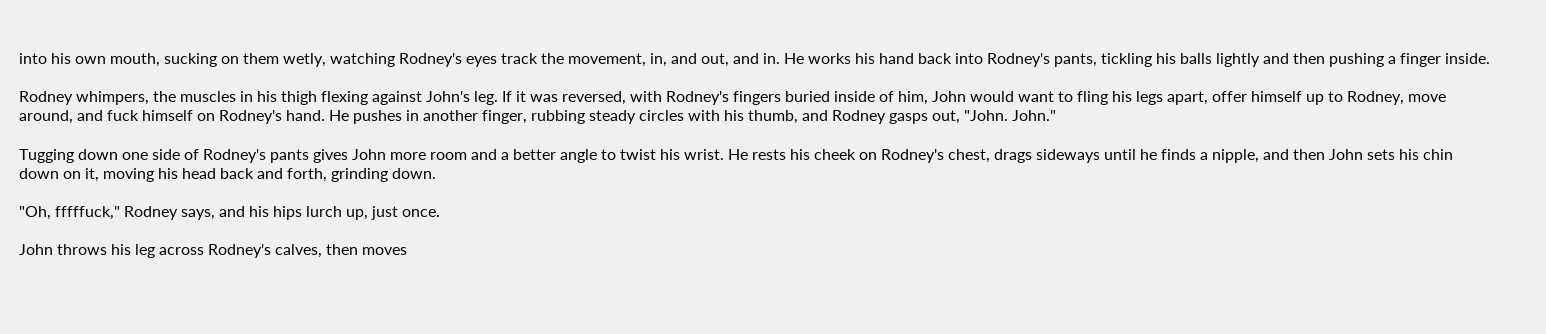into his own mouth, sucking on them wetly, watching Rodney's eyes track the movement, in, and out, and in. He works his hand back into Rodney's pants, tickling his balls lightly and then pushing a finger inside.

Rodney whimpers, the muscles in his thigh flexing against John's leg. If it was reversed, with Rodney's fingers buried inside of him, John would want to fling his legs apart, offer himself up to Rodney, move around, and fuck himself on Rodney's hand. He pushes in another finger, rubbing steady circles with his thumb, and Rodney gasps out, "John. John."

Tugging down one side of Rodney's pants gives John more room and a better angle to twist his wrist. He rests his cheek on Rodney's chest, drags sideways until he finds a nipple, and then John sets his chin down on it, moving his head back and forth, grinding down.

"Oh, fffffuck," Rodney says, and his hips lurch up, just once.

John throws his leg across Rodney's calves, then moves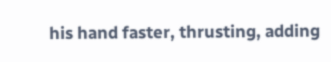his hand faster, thrusting, adding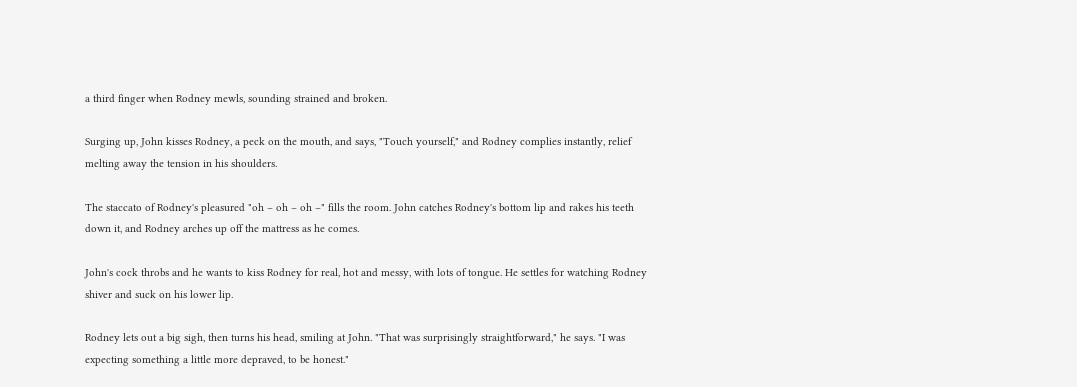a third finger when Rodney mewls, sounding strained and broken.

Surging up, John kisses Rodney, a peck on the mouth, and says, "Touch yourself," and Rodney complies instantly, relief melting away the tension in his shoulders.

The staccato of Rodney's pleasured "oh – oh – oh –" fills the room. John catches Rodney's bottom lip and rakes his teeth down it, and Rodney arches up off the mattress as he comes.

John's cock throbs and he wants to kiss Rodney for real, hot and messy, with lots of tongue. He settles for watching Rodney shiver and suck on his lower lip.

Rodney lets out a big sigh, then turns his head, smiling at John. "That was surprisingly straightforward," he says. "I was expecting something a little more depraved, to be honest."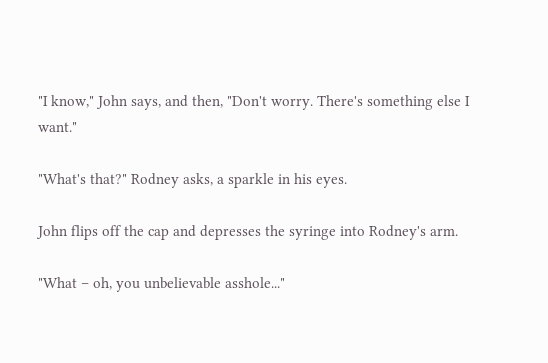"I know," John says, and then, "Don't worry. There's something else I want."

"What's that?" Rodney asks, a sparkle in his eyes.

John flips off the cap and depresses the syringe into Rodney's arm.

"What – oh, you unbelievable asshole..."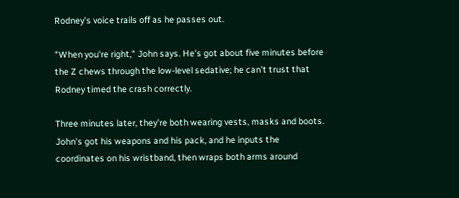Rodney's voice trails off as he passes out.

"When you're right," John says. He's got about five minutes before the Z chews through the low-level sedative; he can't trust that Rodney timed the crash correctly.

Three minutes later, they're both wearing vests, masks and boots. John's got his weapons and his pack, and he inputs the coordinates on his wristband, then wraps both arms around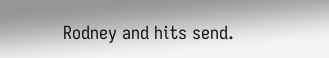Rodney and hits send.